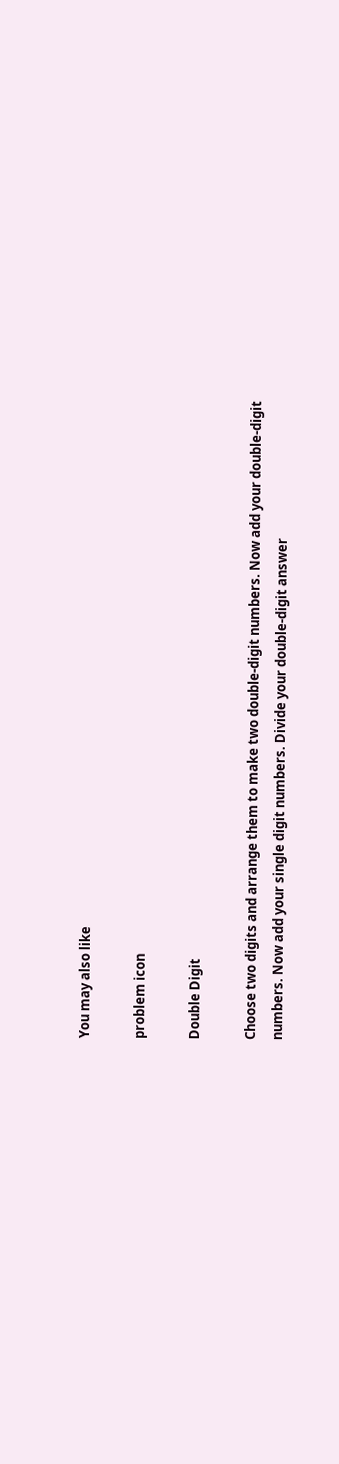You may also like

problem icon

Double Digit

Choose two digits and arrange them to make two double-digit numbers. Now add your double-digit numbers. Now add your single digit numbers. Divide your double-digit answer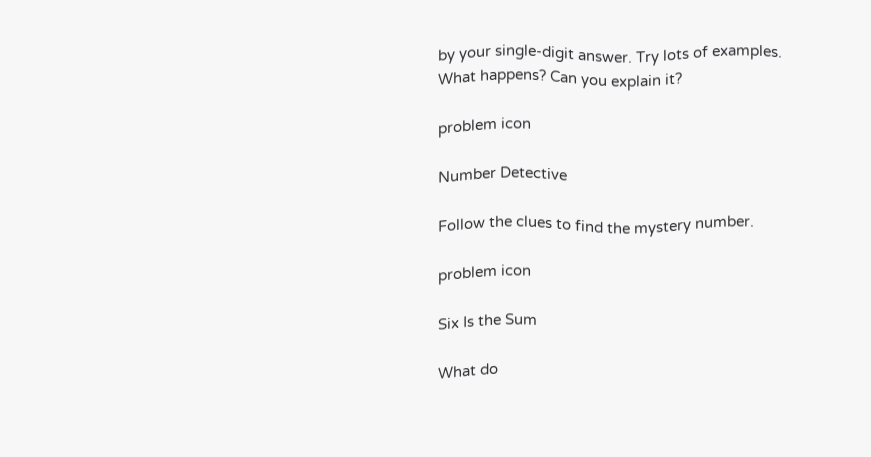by your single-digit answer. Try lots of examples. What happens? Can you explain it?

problem icon

Number Detective

Follow the clues to find the mystery number.

problem icon

Six Is the Sum

What do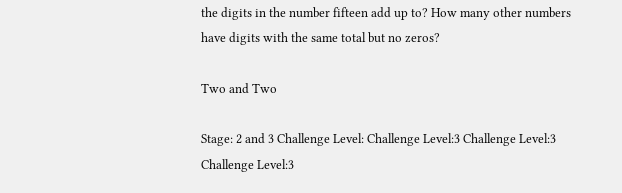the digits in the number fifteen add up to? How many other numbers have digits with the same total but no zeros?

Two and Two

Stage: 2 and 3 Challenge Level: Challenge Level:3 Challenge Level:3 Challenge Level:3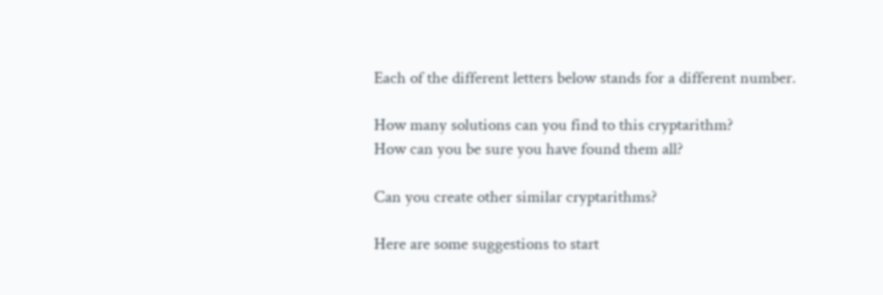Each of the different letters below stands for a different number.

How many solutions can you find to this cryptarithm?
How can you be sure you have found them all?

Can you create other similar cryptarithms?

Here are some suggestions to start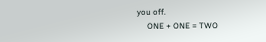you off.
     ONE + ONE = TWO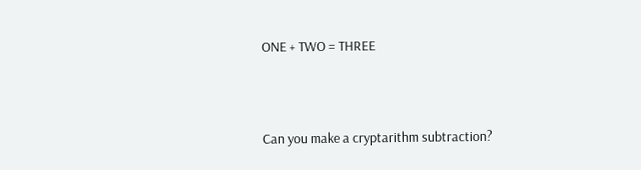ONE + TWO = THREE



Can you make a cryptarithm subtraction?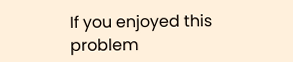If you enjoyed this problem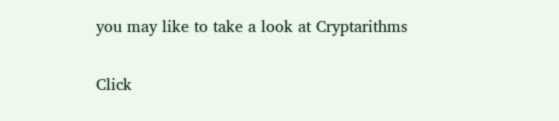you may like to take a look at Cryptarithms

Click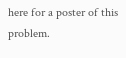here for a poster of this problem.